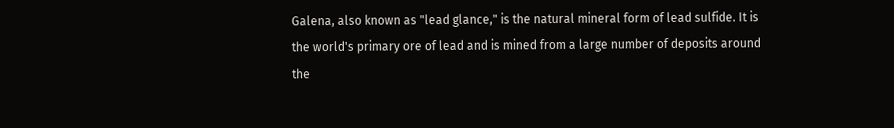Galena, also known as "lead glance," is the natural mineral form of lead sulfide. It is the world's primary ore of lead and is mined from a large number of deposits around the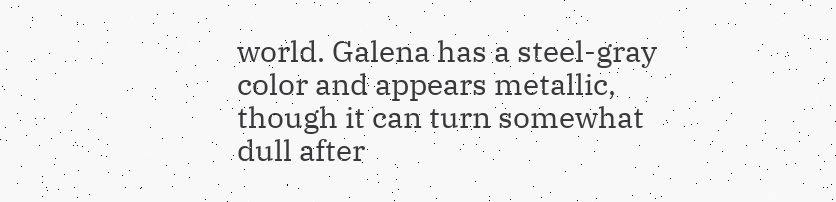world. Galena has a steel-gray color and appears metallic, though it can turn somewhat dull after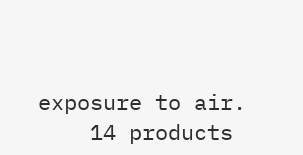exposure to air.
    14 products